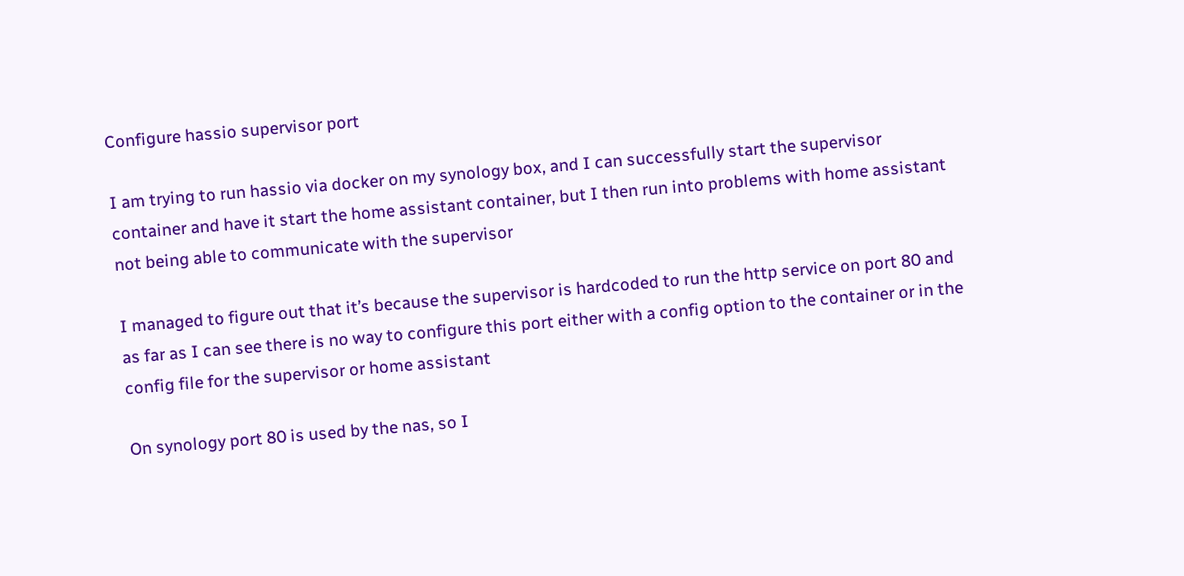Configure hassio supervisor port

I am trying to run hassio via docker on my synology box, and I can successfully start the supervisor container and have it start the home assistant container, but I then run into problems with home assistant not being able to communicate with the supervisor

I managed to figure out that it’s because the supervisor is hardcoded to run the http service on port 80 and as far as I can see there is no way to configure this port either with a config option to the container or in the config file for the supervisor or home assistant

On synology port 80 is used by the nas, so I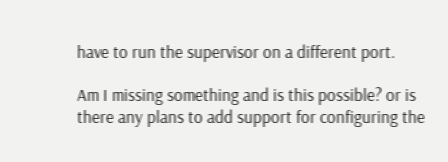have to run the supervisor on a different port.

Am I missing something and is this possible? or is there any plans to add support for configuring the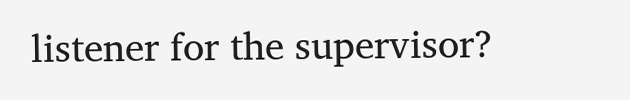listener for the supervisor?